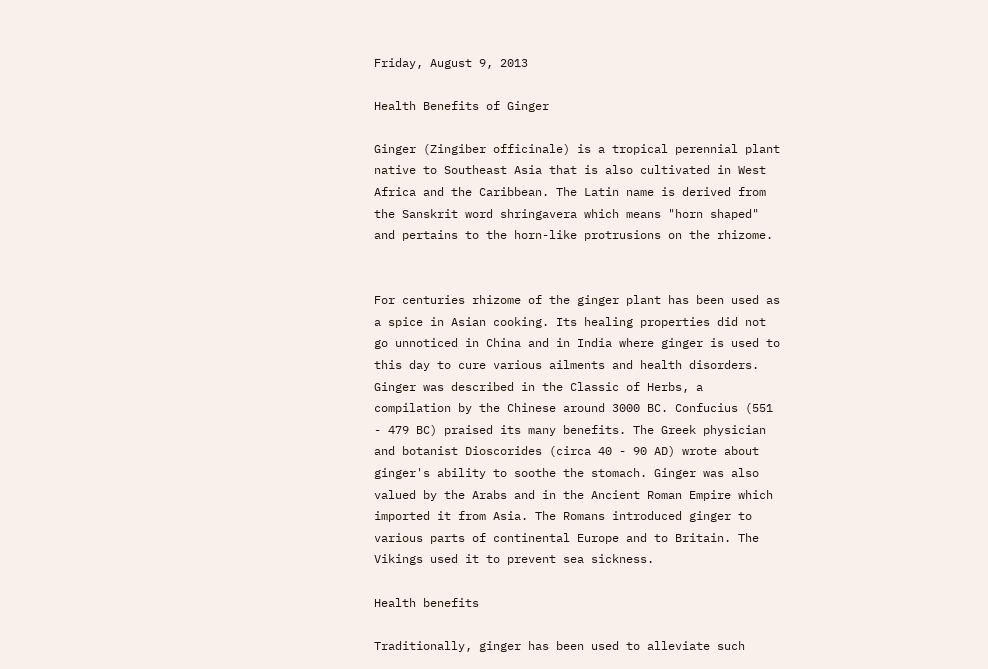Friday, August 9, 2013

Health Benefits of Ginger

Ginger (Zingiber officinale) is a tropical perennial plant native to Southeast Asia that is also cultivated in West Africa and the Caribbean. The Latin name is derived from the Sanskrit word shringavera which means "horn shaped" and pertains to the horn-like protrusions on the rhizome.


For centuries rhizome of the ginger plant has been used as a spice in Asian cooking. Its healing properties did not go unnoticed in China and in India where ginger is used to this day to cure various ailments and health disorders. Ginger was described in the Classic of Herbs, a compilation by the Chinese around 3000 BC. Confucius (551 - 479 BC) praised its many benefits. The Greek physician and botanist Dioscorides (circa 40 - 90 AD) wrote about ginger's ability to soothe the stomach. Ginger was also valued by the Arabs and in the Ancient Roman Empire which imported it from Asia. The Romans introduced ginger to various parts of continental Europe and to Britain. The Vikings used it to prevent sea sickness.

Health benefits

Traditionally, ginger has been used to alleviate such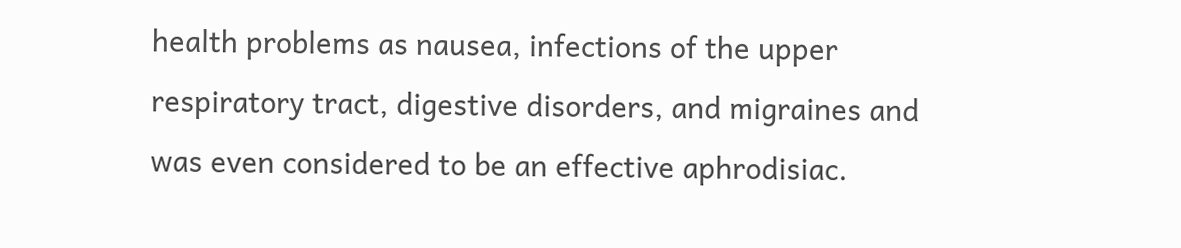health problems as nausea, infections of the upper respiratory tract, digestive disorders, and migraines and was even considered to be an effective aphrodisiac.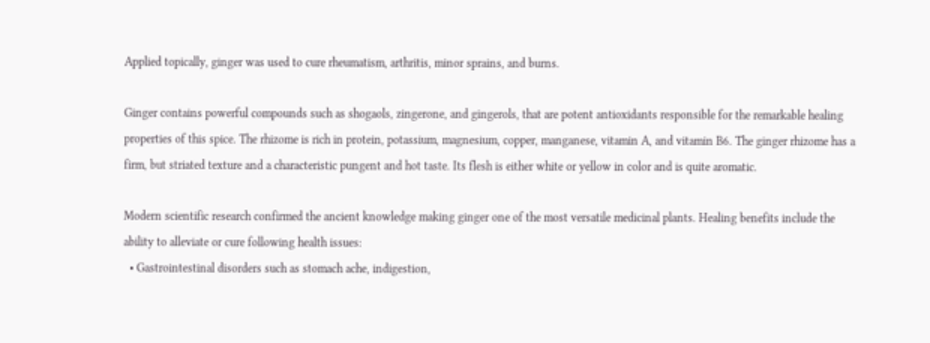Applied topically, ginger was used to cure rheumatism, arthritis, minor sprains, and burns.

Ginger contains powerful compounds such as shogaols, zingerone, and gingerols, that are potent antioxidants responsible for the remarkable healing properties of this spice. The rhizome is rich in protein, potassium, magnesium, copper, manganese, vitamin A, and vitamin B6. The ginger rhizome has a firm, but striated texture and a characteristic pungent and hot taste. Its flesh is either white or yellow in color and is quite aromatic.

Modern scientific research confirmed the ancient knowledge making ginger one of the most versatile medicinal plants. Healing benefits include the ability to alleviate or cure following health issues:
  • Gastrointestinal disorders such as stomach ache, indigestion,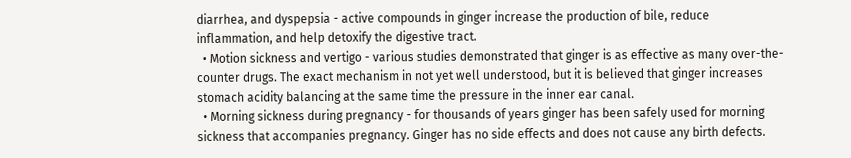diarrhea, and dyspepsia - active compounds in ginger increase the production of bile, reduce inflammation, and help detoxify the digestive tract.
  • Motion sickness and vertigo - various studies demonstrated that ginger is as effective as many over-the-counter drugs. The exact mechanism in not yet well understood, but it is believed that ginger increases stomach acidity balancing at the same time the pressure in the inner ear canal.
  • Morning sickness during pregnancy - for thousands of years ginger has been safely used for morning sickness that accompanies pregnancy. Ginger has no side effects and does not cause any birth defects.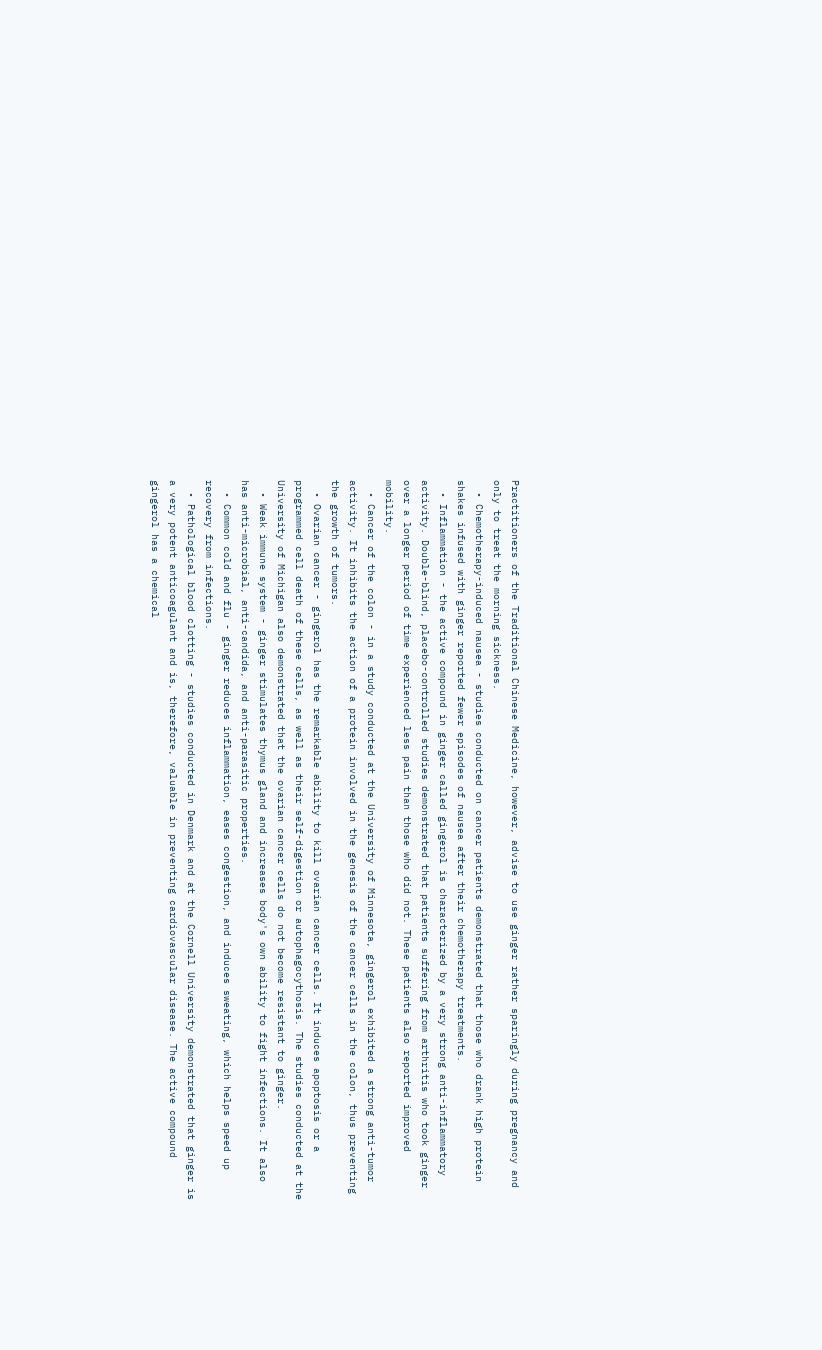Practitioners of the Traditional Chinese Medicine, however, advise to use ginger rather sparingly during pregnancy and only to treat the morning sickness.
  • Chemotherapy-induced nausea - studies conducted on cancer patients demonstrated that those who drank high protein shakes infused with ginger reported fewer episodes of nausea after their chemotherapy treatments.
  • Inflammation - the active compound in ginger called gingerol is characterized by a very strong anti-inflammatory activity. Double-blind, placebo-controlled studies demonstrated that patients suffering from arthritis who took ginger over a longer period of time experienced less pain than those who did not. These patients also reported improved mobility.
  • Cancer of the colon - in a study conducted at the University of Minnesota, gingerol exhibited a strong anti-tumor activity. It inhibits the action of a protein involved in the genesis of the cancer cells in the colon, thus preventing the growth of tumors.
  • Ovarian cancer - gingerol has the remarkable ability to kill ovarian cancer cells. It induces apoptosis or a programmed cell death of these cells, as well as their self-digestion or autophagocythosis. The studies conducted at the University of Michigan also demonstrated that the ovarian cancer cells do not become resistant to ginger.
  • Weak immune system - ginger stimulates thymus gland and increases body's own ability to fight infections. It also has anti-microbial, anti-candida, and anti-parasitic properties.
  • Common cold and flu - ginger reduces inflammation, eases congestion, and induces sweating, which helps speed up recovery from infections.
  • Pathological blood clotting - studies conducted in Denmark and at the Cornell University demonstrated that ginger is a very potent anticoagulant and is, therefore, valuable in preventing cardiovascular disease. The active compound gingerol has a chemical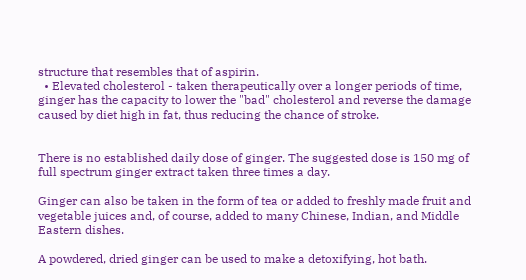structure that resembles that of aspirin.
  • Elevated cholesterol - taken therapeutically over a longer periods of time, ginger has the capacity to lower the "bad" cholesterol and reverse the damage caused by diet high in fat, thus reducing the chance of stroke.


There is no established daily dose of ginger. The suggested dose is 150 mg of full spectrum ginger extract taken three times a day.

Ginger can also be taken in the form of tea or added to freshly made fruit and vegetable juices and, of course, added to many Chinese, Indian, and Middle Eastern dishes.

A powdered, dried ginger can be used to make a detoxifying, hot bath.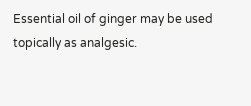Essential oil of ginger may be used topically as analgesic.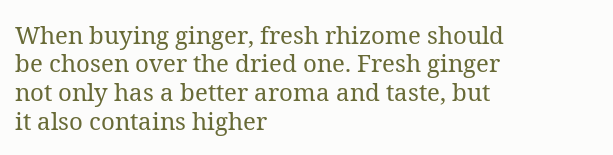When buying ginger, fresh rhizome should be chosen over the dried one. Fresh ginger not only has a better aroma and taste, but it also contains higher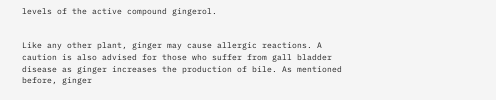levels of the active compound gingerol.


Like any other plant, ginger may cause allergic reactions. A caution is also advised for those who suffer from gall bladder disease as ginger increases the production of bile. As mentioned before, ginger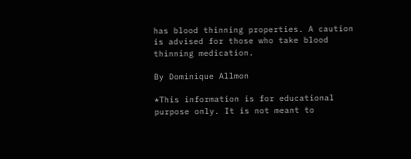has blood thinning properties. A caution is advised for those who take blood thinning medication.

By Dominique Allmon

*This information is for educational purpose only. It is not meant to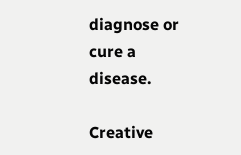diagnose or cure a disease.

Creative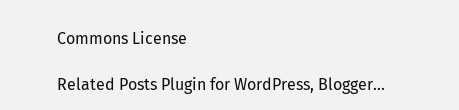Commons License

Related Posts Plugin for WordPress, Blogger...